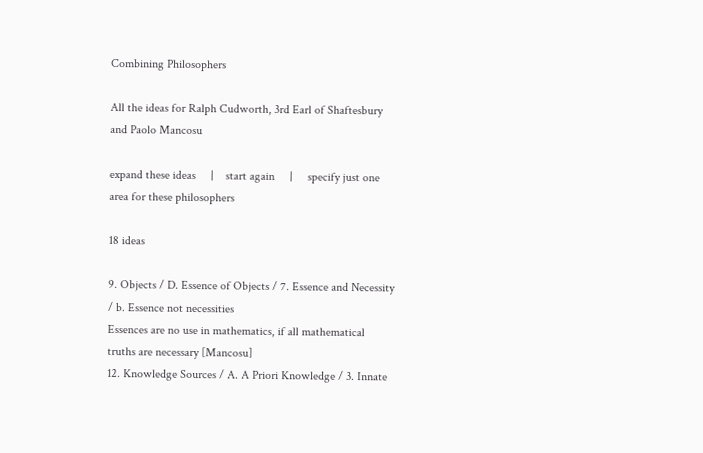Combining Philosophers

All the ideas for Ralph Cudworth, 3rd Earl of Shaftesbury and Paolo Mancosu

expand these ideas     |    start again     |     specify just one area for these philosophers

18 ideas

9. Objects / D. Essence of Objects / 7. Essence and Necessity / b. Essence not necessities
Essences are no use in mathematics, if all mathematical truths are necessary [Mancosu]
12. Knowledge Sources / A. A Priori Knowledge / 3. Innate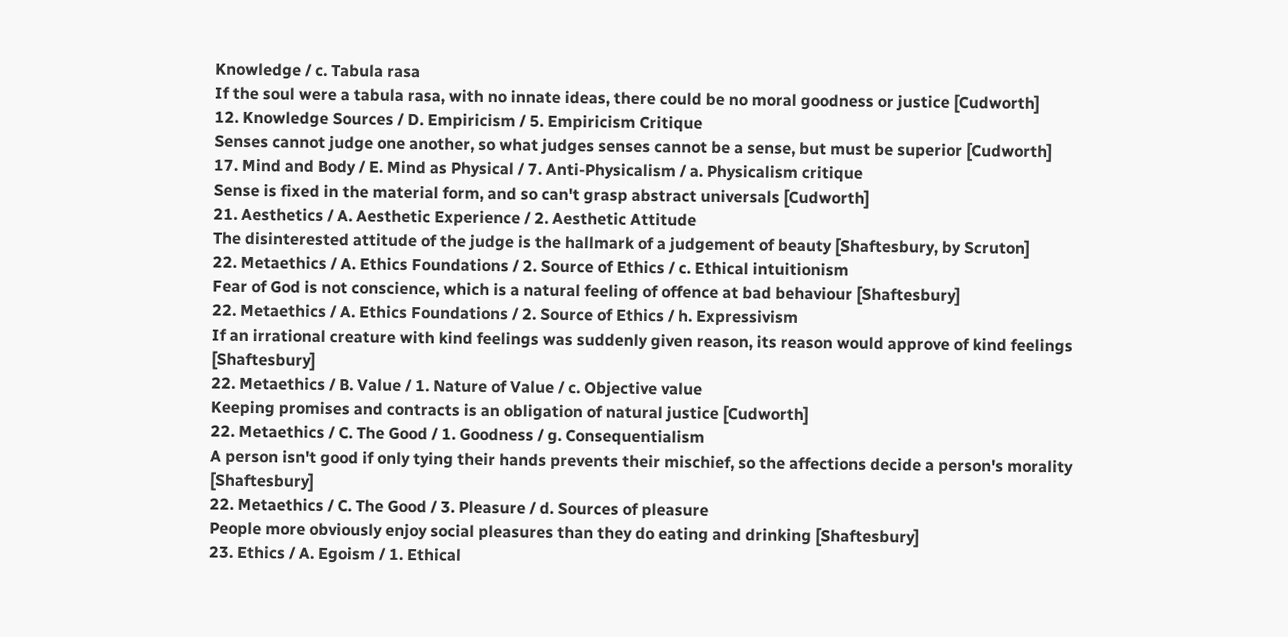Knowledge / c. Tabula rasa
If the soul were a tabula rasa, with no innate ideas, there could be no moral goodness or justice [Cudworth]
12. Knowledge Sources / D. Empiricism / 5. Empiricism Critique
Senses cannot judge one another, so what judges senses cannot be a sense, but must be superior [Cudworth]
17. Mind and Body / E. Mind as Physical / 7. Anti-Physicalism / a. Physicalism critique
Sense is fixed in the material form, and so can't grasp abstract universals [Cudworth]
21. Aesthetics / A. Aesthetic Experience / 2. Aesthetic Attitude
The disinterested attitude of the judge is the hallmark of a judgement of beauty [Shaftesbury, by Scruton]
22. Metaethics / A. Ethics Foundations / 2. Source of Ethics / c. Ethical intuitionism
Fear of God is not conscience, which is a natural feeling of offence at bad behaviour [Shaftesbury]
22. Metaethics / A. Ethics Foundations / 2. Source of Ethics / h. Expressivism
If an irrational creature with kind feelings was suddenly given reason, its reason would approve of kind feelings [Shaftesbury]
22. Metaethics / B. Value / 1. Nature of Value / c. Objective value
Keeping promises and contracts is an obligation of natural justice [Cudworth]
22. Metaethics / C. The Good / 1. Goodness / g. Consequentialism
A person isn't good if only tying their hands prevents their mischief, so the affections decide a person's morality [Shaftesbury]
22. Metaethics / C. The Good / 3. Pleasure / d. Sources of pleasure
People more obviously enjoy social pleasures than they do eating and drinking [Shaftesbury]
23. Ethics / A. Egoism / 1. Ethical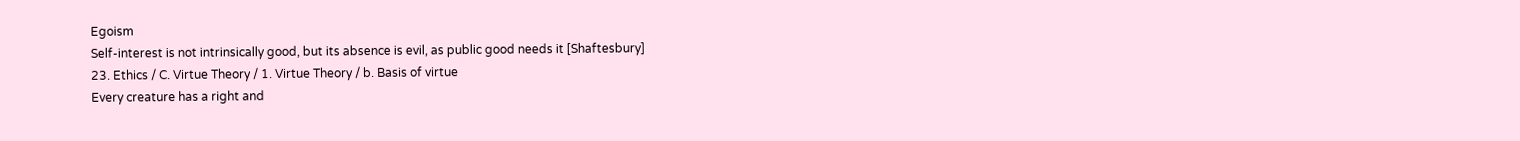Egoism
Self-interest is not intrinsically good, but its absence is evil, as public good needs it [Shaftesbury]
23. Ethics / C. Virtue Theory / 1. Virtue Theory / b. Basis of virtue
Every creature has a right and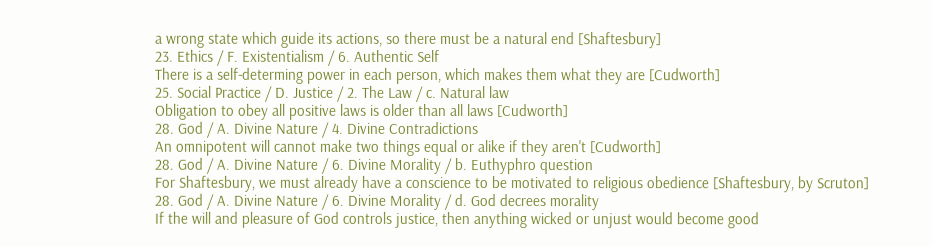a wrong state which guide its actions, so there must be a natural end [Shaftesbury]
23. Ethics / F. Existentialism / 6. Authentic Self
There is a self-determing power in each person, which makes them what they are [Cudworth]
25. Social Practice / D. Justice / 2. The Law / c. Natural law
Obligation to obey all positive laws is older than all laws [Cudworth]
28. God / A. Divine Nature / 4. Divine Contradictions
An omnipotent will cannot make two things equal or alike if they aren't [Cudworth]
28. God / A. Divine Nature / 6. Divine Morality / b. Euthyphro question
For Shaftesbury, we must already have a conscience to be motivated to religious obedience [Shaftesbury, by Scruton]
28. God / A. Divine Nature / 6. Divine Morality / d. God decrees morality
If the will and pleasure of God controls justice, then anything wicked or unjust would become good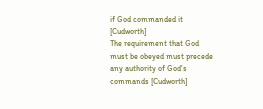if God commanded it [Cudworth]
The requirement that God must be obeyed must precede any authority of God's commands [Cudworth]